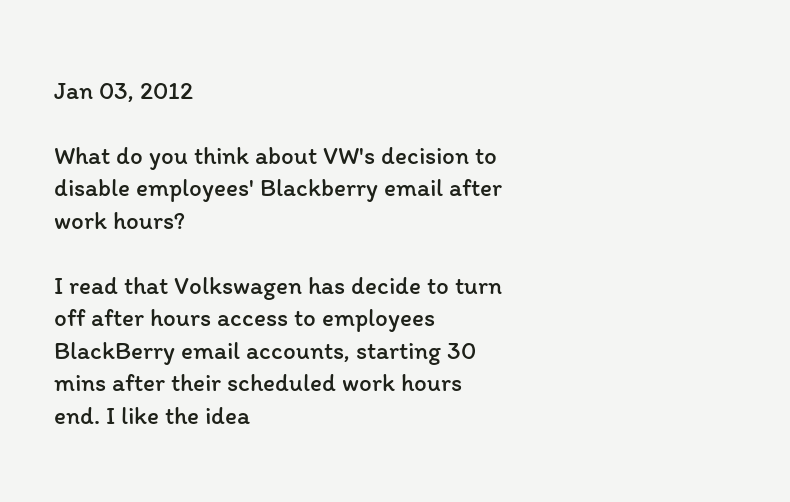Jan 03, 2012

What do you think about VW's decision to disable employees' Blackberry email after work hours?

I read that Volkswagen has decide to turn off after hours access to employees BlackBerry email accounts, starting 30 mins after their scheduled work hours end. I like the idea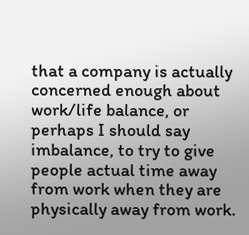that a company is actually concerned enough about work/life balance, or perhaps I should say imbalance, to try to give people actual time away from work when they are physically away from work.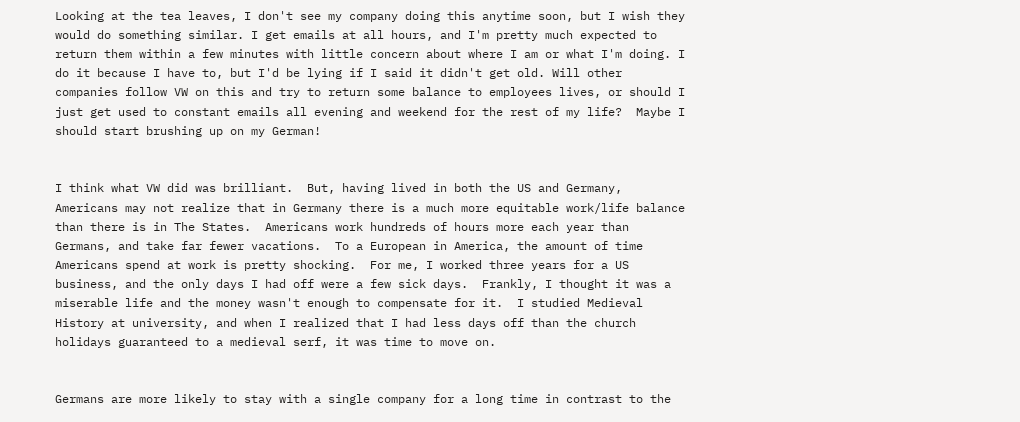Looking at the tea leaves, I don't see my company doing this anytime soon, but I wish they would do something similar. I get emails at all hours, and I'm pretty much expected to return them within a few minutes with little concern about where I am or what I'm doing. I do it because I have to, but I'd be lying if I said it didn't get old. Will other companies follow VW on this and try to return some balance to employees lives, or should I just get used to constant emails all evening and weekend for the rest of my life?  Maybe I should start brushing up on my German!


I think what VW did was brilliant.  But, having lived in both the US and Germany, Americans may not realize that in Germany there is a much more equitable work/life balance than there is in The States.  Americans work hundreds of hours more each year than Germans, and take far fewer vacations.  To a European in America, the amount of time Americans spend at work is pretty shocking.  For me, I worked three years for a US business, and the only days I had off were a few sick days.  Frankly, I thought it was a miserable life and the money wasn't enough to compensate for it.  I studied Medieval History at university, and when I realized that I had less days off than the church holidays guaranteed to a medieval serf, it was time to move on.


Germans are more likely to stay with a single company for a long time in contrast to the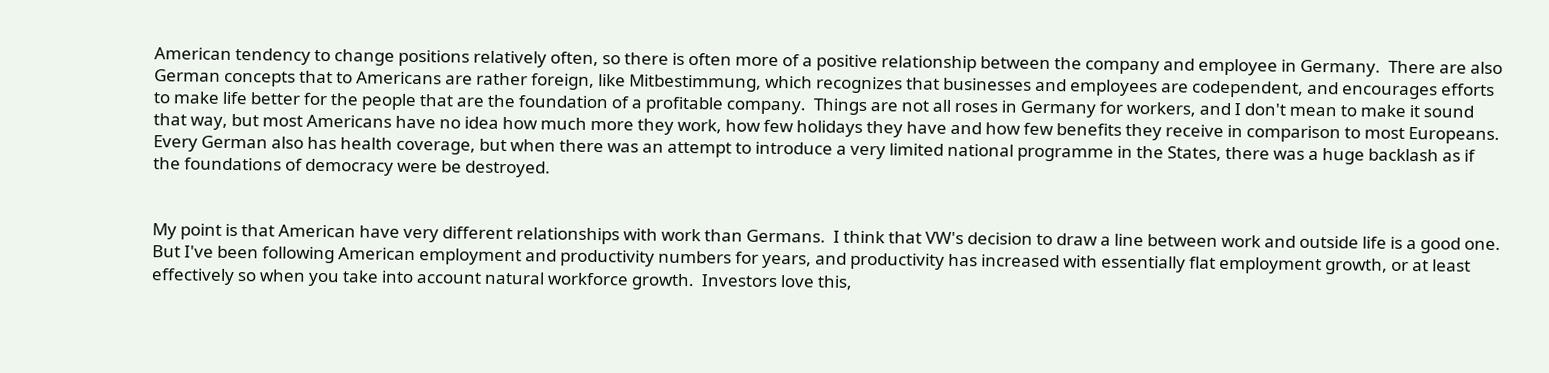American tendency to change positions relatively often, so there is often more of a positive relationship between the company and employee in Germany.  There are also German concepts that to Americans are rather foreign, like Mitbestimmung, which recognizes that businesses and employees are codependent, and encourages efforts to make life better for the people that are the foundation of a profitable company.  Things are not all roses in Germany for workers, and I don't mean to make it sound that way, but most Americans have no idea how much more they work, how few holidays they have and how few benefits they receive in comparison to most Europeans.  Every German also has health coverage, but when there was an attempt to introduce a very limited national programme in the States, there was a huge backlash as if the foundations of democracy were be destroyed.


My point is that American have very different relationships with work than Germans.  I think that VW's decision to draw a line between work and outside life is a good one.  But I've been following American employment and productivity numbers for years, and productivity has increased with essentially flat employment growth, or at least effectively so when you take into account natural workforce growth.  Investors love this,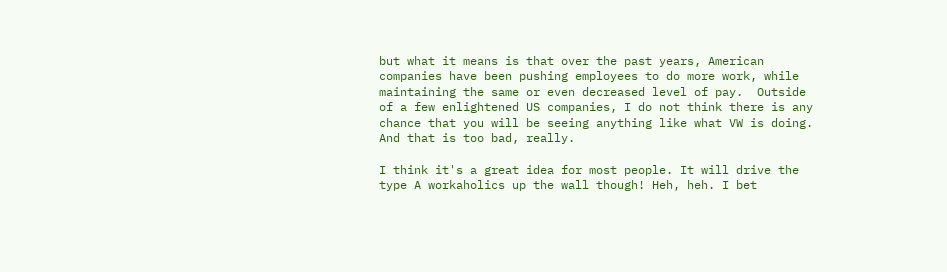but what it means is that over the past years, American companies have been pushing employees to do more work, while maintaining the same or even decreased level of pay.  Outside of a few enlightened US companies, I do not think there is any chance that you will be seeing anything like what VW is doing.  And that is too bad, really.

I think it's a great idea for most people. It will drive the type A workaholics up the wall though! Heh, heh. I bet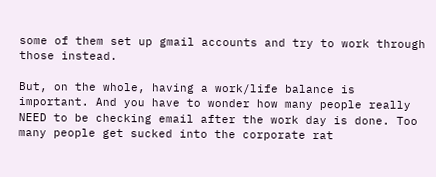some of them set up gmail accounts and try to work through those instead.

But, on the whole, having a work/life balance is important. And you have to wonder how many people really NEED to be checking email after the work day is done. Too many people get sucked into the corporate rat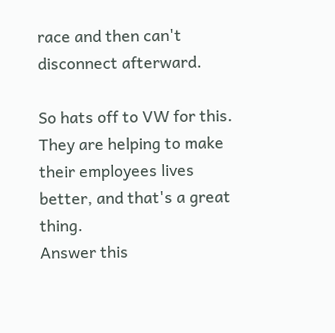race and then can't disconnect afterward.

So hats off to VW for this. They are helping to make their employees lives better, and that's a great thing.
Answer this